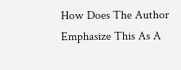How Does The Author Emphasize This As A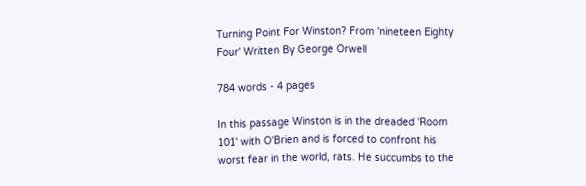Turning Point For Winston? From 'nineteen Eighty Four' Written By George Orwell

784 words - 4 pages

In this passage Winston is in the dreaded 'Room 101' with O'Brien and is forced to confront his worst fear in the world, rats. He succumbs to the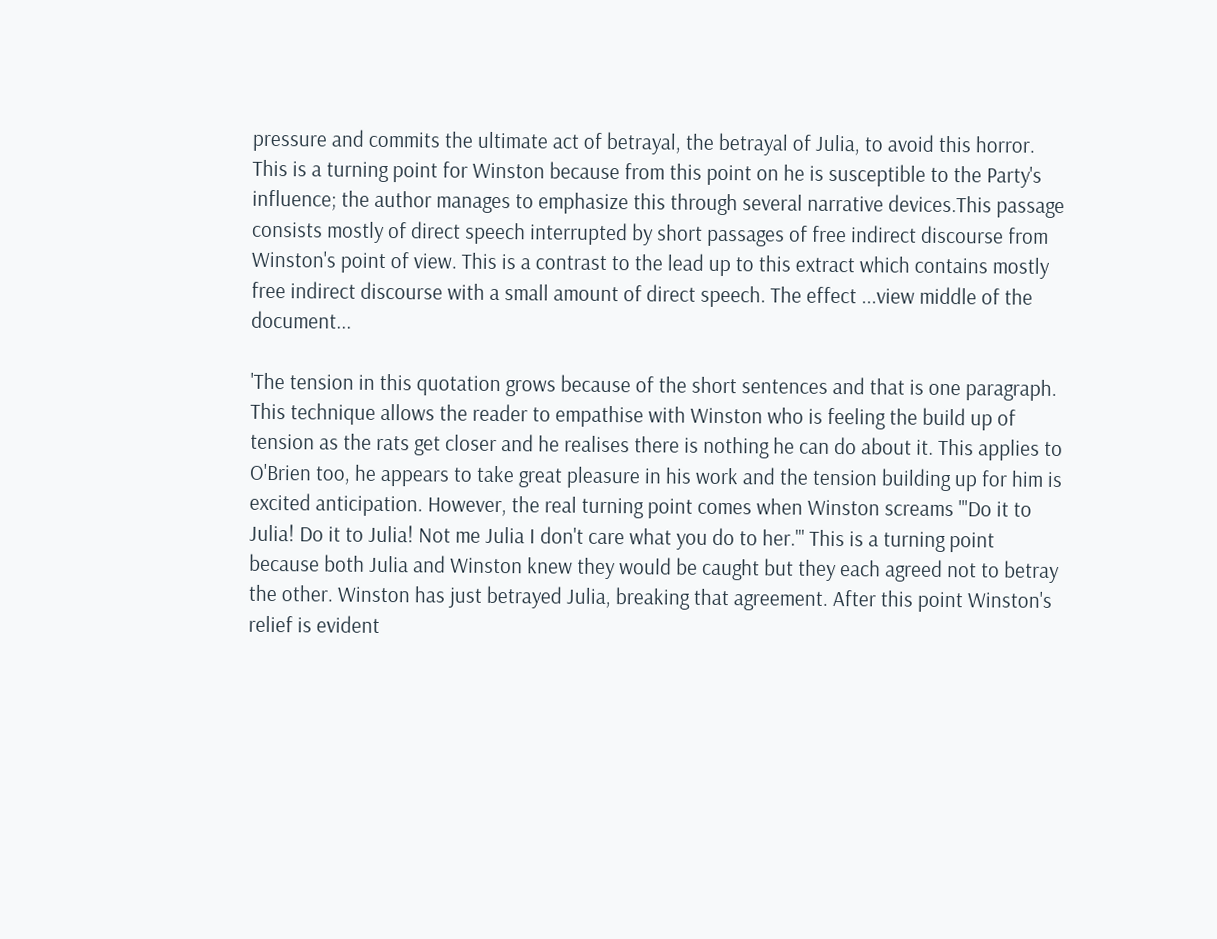pressure and commits the ultimate act of betrayal, the betrayal of Julia, to avoid this horror. This is a turning point for Winston because from this point on he is susceptible to the Party's influence; the author manages to emphasize this through several narrative devices.This passage consists mostly of direct speech interrupted by short passages of free indirect discourse from Winston's point of view. This is a contrast to the lead up to this extract which contains mostly free indirect discourse with a small amount of direct speech. The effect ...view middle of the document...

'The tension in this quotation grows because of the short sentences and that is one paragraph. This technique allows the reader to empathise with Winston who is feeling the build up of tension as the rats get closer and he realises there is nothing he can do about it. This applies to O'Brien too, he appears to take great pleasure in his work and the tension building up for him is excited anticipation. However, the real turning point comes when Winston screams '"Do it to Julia! Do it to Julia! Not me Julia I don't care what you do to her."' This is a turning point because both Julia and Winston knew they would be caught but they each agreed not to betray the other. Winston has just betrayed Julia, breaking that agreement. After this point Winston's relief is evident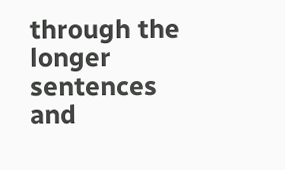through the longer sentences and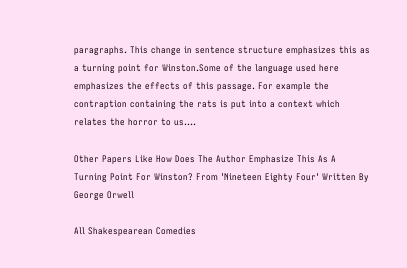paragraphs. This change in sentence structure emphasizes this as a turning point for Winston.Some of the language used here emphasizes the effects of this passage. For example the contraption containing the rats is put into a context which relates the horror to us....

Other Papers Like How Does The Author Emphasize This As A Turning Point For Winston? From 'Nineteen Eighty Four' Written By George Orwell

All Shakespearean Comedies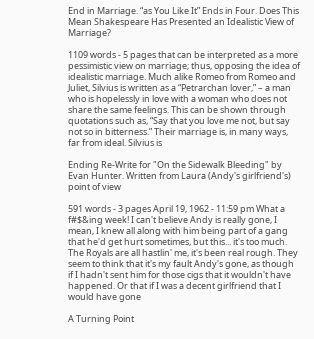End in Marriage. “as You Like It” Ends in Four. Does This Mean Shakespeare Has Presented an Idealistic View of Marriage?

1109 words - 5 pages that can be interpreted as a more pessimistic view on marriage; thus, opposing the idea of idealistic marriage. Much alike Romeo from Romeo and Juliet, Silvius is written as a “Petrarchan lover,” – a man who is hopelessly in love with a woman who does not share the same feelings. This can be shown through quotations such as, “Say that you love me not, but say not so in bitterness.” Their marriage is, in many ways, far from ideal. Silvius is

Ending Re-Write for "On the Sidewalk Bleeding" by Evan Hunter. Written from Laura (Andy's girlfriend's) point of view

591 words - 3 pages April 19, 1962 - 11:59 pm What a f#$&ing week! I can't believe Andy is really gone, I mean, I knew all along with him being part of a gang that he'd get hurt sometimes, but this... it's too much. The Royals are all hastlin' me, it's been real rough. They seem to think that it's my fault Andy's gone, as though if I hadn't sent him for those cigs that it wouldn't have happened. Or that if I was a decent girlfriend that I would have gone

A Turning Point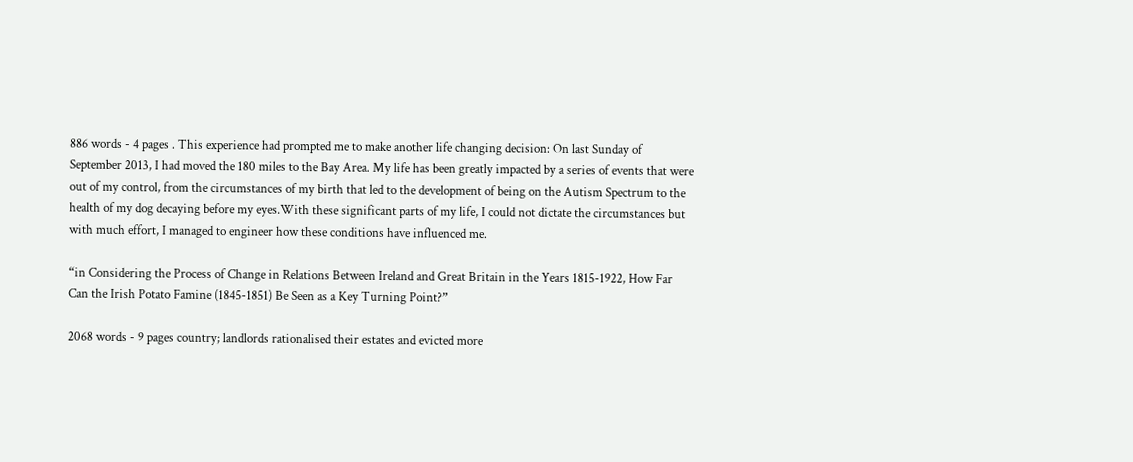886 words - 4 pages . This experience had prompted me to make another life changing decision: On last Sunday of September 2013, I had moved the 180 miles to the Bay Area. My life has been greatly impacted by a series of events that were out of my control, from the circumstances of my birth that led to the development of being on the Autism Spectrum to the health of my dog decaying before my eyes.With these significant parts of my life, I could not dictate the circumstances but with much effort, I managed to engineer how these conditions have influenced me.

“in Considering the Process of Change in Relations Between Ireland and Great Britain in the Years 1815-1922, How Far Can the Irish Potato Famine (1845-1851) Be Seen as a Key Turning Point?”

2068 words - 9 pages country; landlords rationalised their estates and evicted more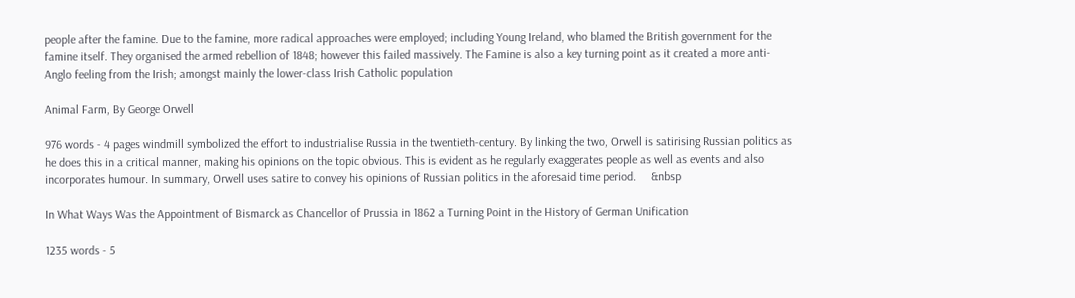people after the famine. Due to the famine, more radical approaches were employed; including Young Ireland, who blamed the British government for the famine itself. They organised the armed rebellion of 1848; however this failed massively. The Famine is also a key turning point as it created a more anti-Anglo feeling from the Irish; amongst mainly the lower-class Irish Catholic population

Animal Farm, By George Orwell

976 words - 4 pages windmill symbolized the effort to industrialise Russia in the twentieth-century. By linking the two, Orwell is satirising Russian politics as he does this in a critical manner, making his opinions on the topic obvious. This is evident as he regularly exaggerates people as well as events and also incorporates humour. In summary, Orwell uses satire to convey his opinions of Russian politics in the aforesaid time period.     &nbsp

In What Ways Was the Appointment of Bismarck as Chancellor of Prussia in 1862 a Turning Point in the History of German Unification

1235 words - 5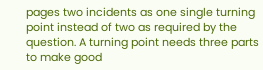pages two incidents as one single turning point instead of two as required by the question. A turning point needs three parts to make good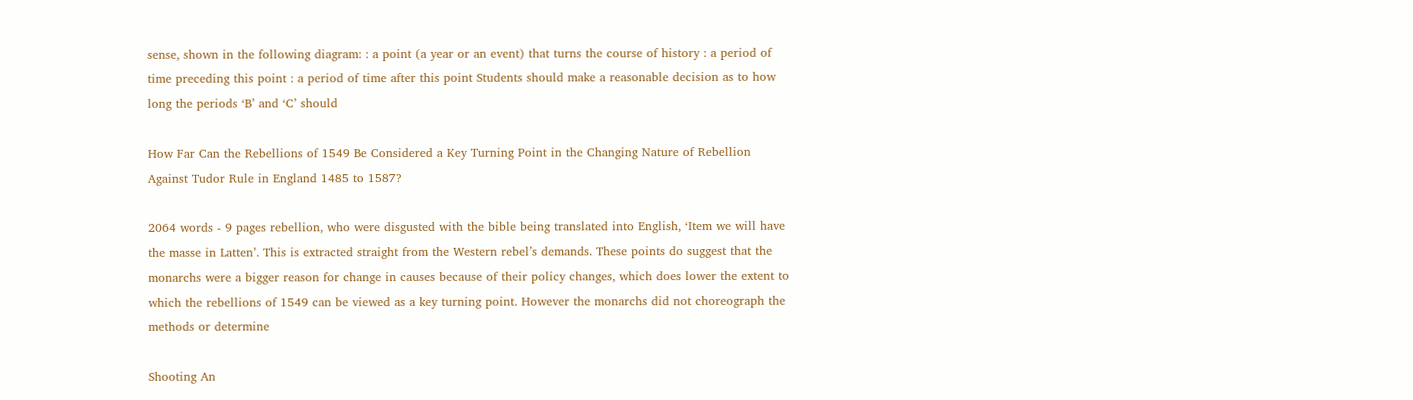sense, shown in the following diagram: : a point (a year or an event) that turns the course of history : a period of time preceding this point : a period of time after this point Students should make a reasonable decision as to how long the periods ‘B’ and ‘C’ should

How Far Can the Rebellions of 1549 Be Considered a Key Turning Point in the Changing Nature of Rebellion Against Tudor Rule in England 1485 to 1587?

2064 words - 9 pages rebellion, who were disgusted with the bible being translated into English, ‘Item we will have the masse in Latten’. This is extracted straight from the Western rebel’s demands. These points do suggest that the monarchs were a bigger reason for change in causes because of their policy changes, which does lower the extent to which the rebellions of 1549 can be viewed as a key turning point. However the monarchs did not choreograph the methods or determine

Shooting An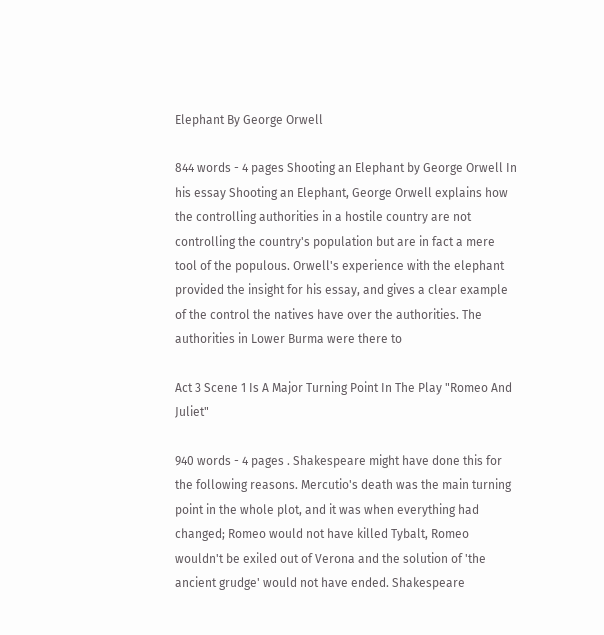Elephant By George Orwell

844 words - 4 pages Shooting an Elephant by George Orwell In his essay Shooting an Elephant, George Orwell explains how the controlling authorities in a hostile country are not controlling the country's population but are in fact a mere tool of the populous. Orwell's experience with the elephant provided the insight for his essay, and gives a clear example of the control the natives have over the authorities. The authorities in Lower Burma were there to

Act 3 Scene 1 Is A Major Turning Point In The Play "Romeo And Juliet"

940 words - 4 pages . Shakespeare might have done this for the following reasons. Mercutio's death was the main turning point in the whole plot, and it was when everything had changed; Romeo would not have killed Tybalt, Romeo wouldn't be exiled out of Verona and the solution of 'the ancient grudge' would not have ended. Shakespeare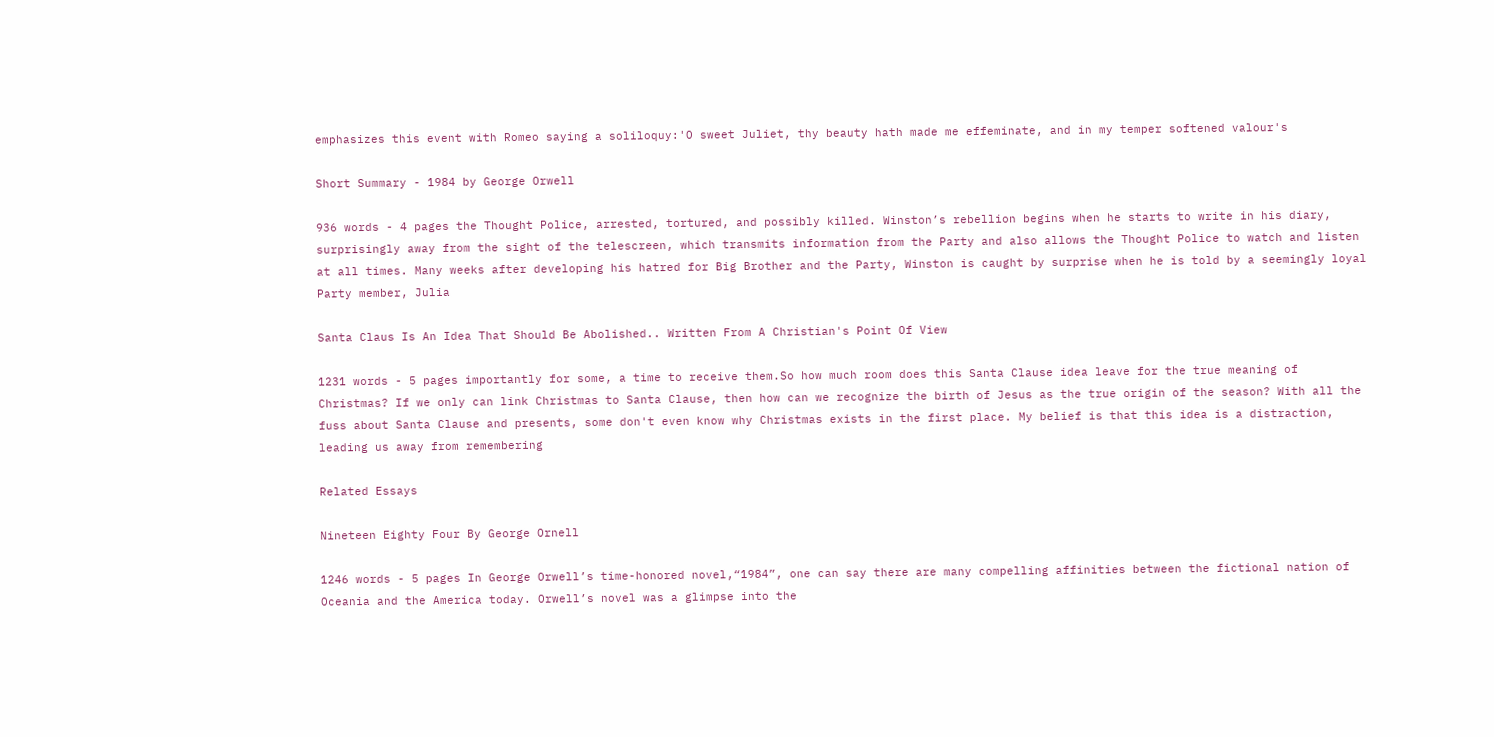emphasizes this event with Romeo saying a soliloquy:'O sweet Juliet, thy beauty hath made me effeminate, and in my temper softened valour's

Short Summary - 1984 by George Orwell

936 words - 4 pages the Thought Police, arrested, tortured, and possibly killed. Winston’s rebellion begins when he starts to write in his diary, surprisingly away from the sight of the telescreen, which transmits information from the Party and also allows the Thought Police to watch and listen at all times. Many weeks after developing his hatred for Big Brother and the Party, Winston is caught by surprise when he is told by a seemingly loyal Party member, Julia

Santa Claus Is An Idea That Should Be Abolished.. Written From A Christian's Point Of View

1231 words - 5 pages importantly for some, a time to receive them.So how much room does this Santa Clause idea leave for the true meaning of Christmas? If we only can link Christmas to Santa Clause, then how can we recognize the birth of Jesus as the true origin of the season? With all the fuss about Santa Clause and presents, some don't even know why Christmas exists in the first place. My belief is that this idea is a distraction, leading us away from remembering

Related Essays

Nineteen Eighty Four By George Ornell

1246 words - 5 pages In George Orwell’s time-honored novel,“1984”, one can say there are many compelling affinities between the fictional nation of Oceania and the America today. Orwell’s novel was a glimpse into the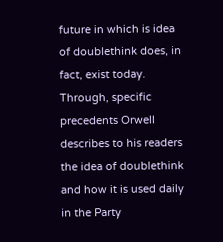future in which is idea of doublethink does, in fact, exist today. Through, specific precedents Orwell describes to his readers the idea of doublethink and how it is used daily in the Party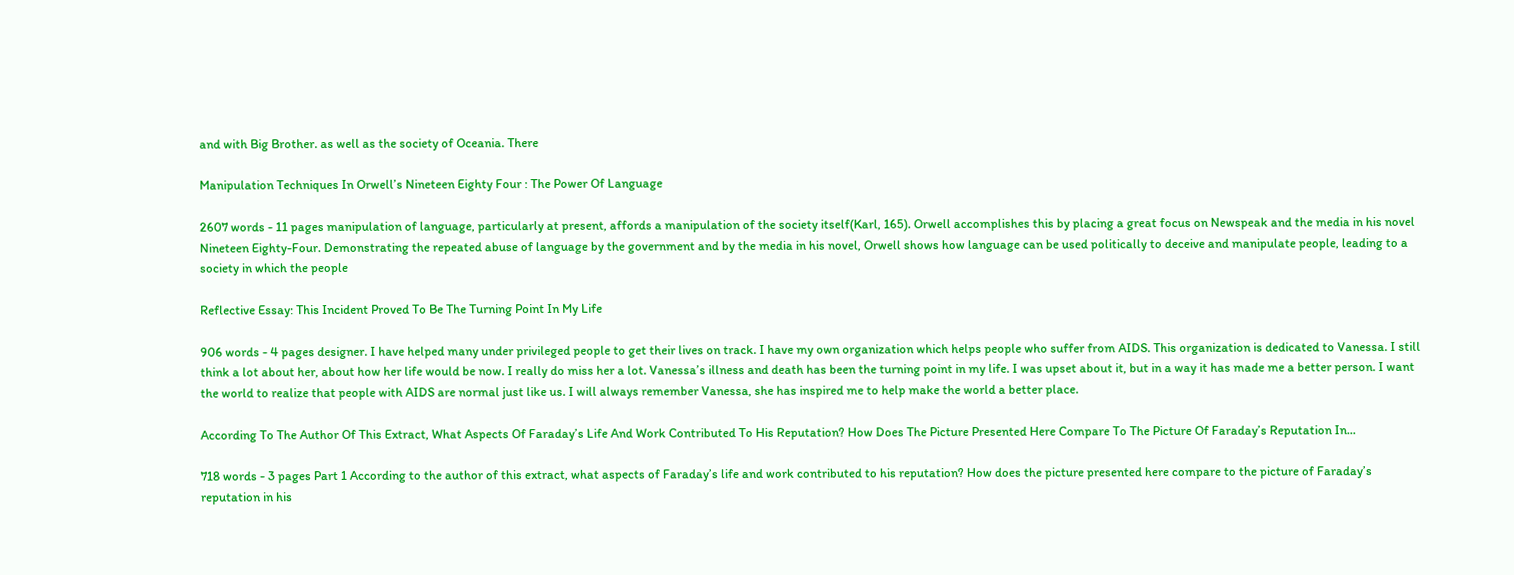and with Big Brother. as well as the society of Oceania. There

Manipulation Techniques In Orwell’s Nineteen Eighty Four : The Power Of Language

2607 words - 11 pages manipulation of language, particularly at present, affords a manipulation of the society itself(Karl, 165). Orwell accomplishes this by placing a great focus on Newspeak and the media in his novel Nineteen Eighty-Four. Demonstrating the repeated abuse of language by the government and by the media in his novel, Orwell shows how language can be used politically to deceive and manipulate people, leading to a society in which the people

Reflective Essay: This Incident Proved To Be The Turning Point In My Life

906 words - 4 pages designer. I have helped many under privileged people to get their lives on track. I have my own organization which helps people who suffer from AIDS. This organization is dedicated to Vanessa. I still think a lot about her, about how her life would be now. I really do miss her a lot. Vanessa’s illness and death has been the turning point in my life. I was upset about it, but in a way it has made me a better person. I want the world to realize that people with AIDS are normal just like us. I will always remember Vanessa, she has inspired me to help make the world a better place.

According To The Author Of This Extract, What Aspects Of Faraday’s Life And Work Contributed To His Reputation? How Does The Picture Presented Here Compare To The Picture Of Faraday’s Reputation In...

718 words - 3 pages Part 1 According to the author of this extract, what aspects of Faraday’s life and work contributed to his reputation? How does the picture presented here compare to the picture of Faraday’s reputation in his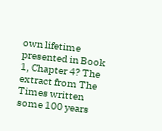own lifetime presented in Book 1, Chapter 4? The extract from The Times written some 100 years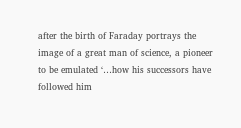after the birth of Faraday portrays the image of a great man of science, a pioneer to be emulated ‘…how his successors have followed him